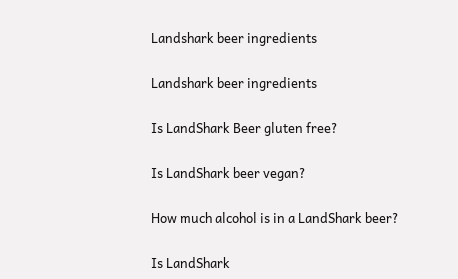Landshark beer ingredients

Landshark beer ingredients

Is LandShark Beer gluten free?

Is LandShark beer vegan?

How much alcohol is in a LandShark beer?

Is LandShark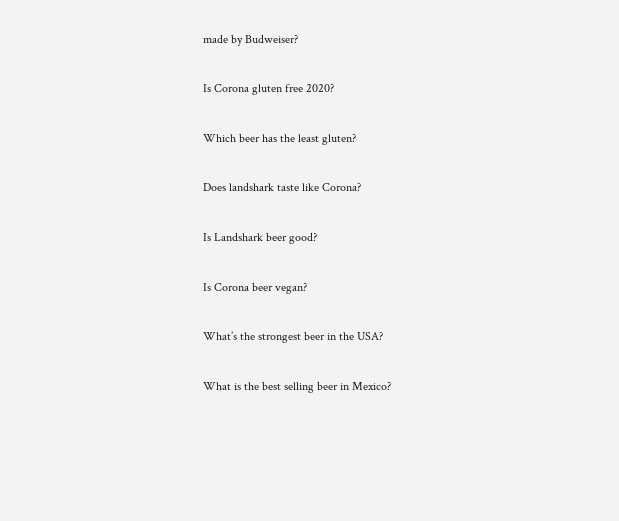made by Budweiser?

Is Corona gluten free 2020?

Which beer has the least gluten?

Does landshark taste like Corona?

Is Landshark beer good?

Is Corona beer vegan?

What’s the strongest beer in the USA?

What is the best selling beer in Mexico?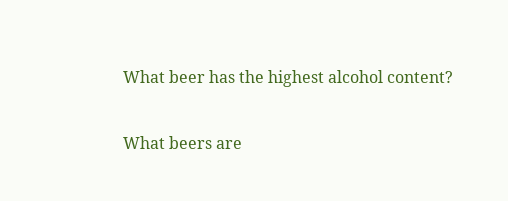What beer has the highest alcohol content?

What beers are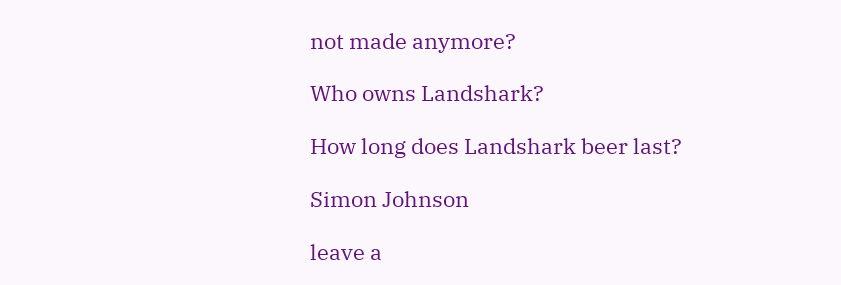not made anymore?

Who owns Landshark?

How long does Landshark beer last?

Simon Johnson

leave a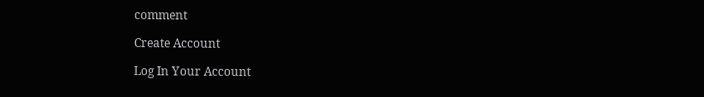comment

Create Account

Log In Your Account